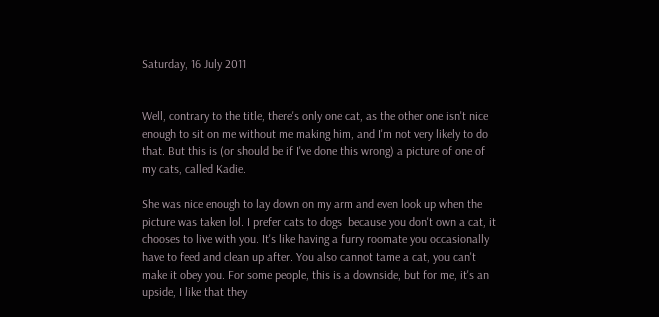Saturday, 16 July 2011


Well, contrary to the title, there's only one cat, as the other one isn't nice enough to sit on me without me making him, and I'm not very likely to do that. But this is (or should be if I've done this wrong) a picture of one of my cats, called Kadie.

She was nice enough to lay down on my arm and even look up when the picture was taken lol. I prefer cats to dogs  because you don't own a cat, it chooses to live with you. It's like having a furry roomate you occasionally have to feed and clean up after. You also cannot tame a cat, you can't make it obey you. For some people, this is a downside, but for me, it's an upside, I like that they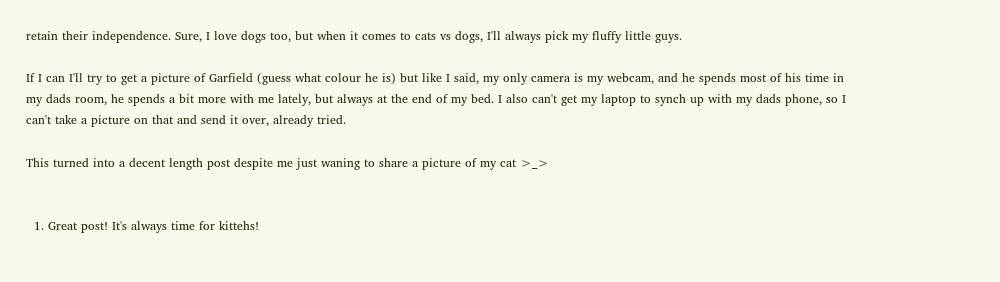retain their independence. Sure, I love dogs too, but when it comes to cats vs dogs, I'll always pick my fluffy little guys.

If I can I'll try to get a picture of Garfield (guess what colour he is) but like I said, my only camera is my webcam, and he spends most of his time in my dads room, he spends a bit more with me lately, but always at the end of my bed. I also can't get my laptop to synch up with my dads phone, so I can't take a picture on that and send it over, already tried.

This turned into a decent length post despite me just waning to share a picture of my cat >_>


  1. Great post! It's always time for kittehs!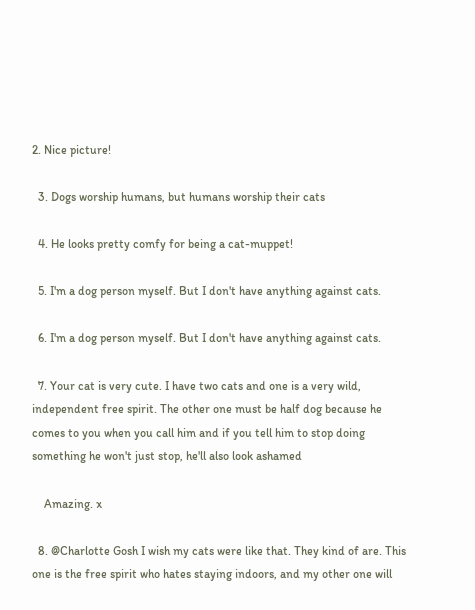2. Nice picture!

  3. Dogs worship humans, but humans worship their cats

  4. He looks pretty comfy for being a cat-muppet!

  5. I'm a dog person myself. But I don't have anything against cats.

  6. I'm a dog person myself. But I don't have anything against cats.

  7. Your cat is very cute. I have two cats and one is a very wild, independent free spirit. The other one must be half dog because he comes to you when you call him and if you tell him to stop doing something he won't just stop, he'll also look ashamed

    Amazing. x

  8. @Charlotte Gosh I wish my cats were like that. They kind of are. This one is the free spirit who hates staying indoors, and my other one will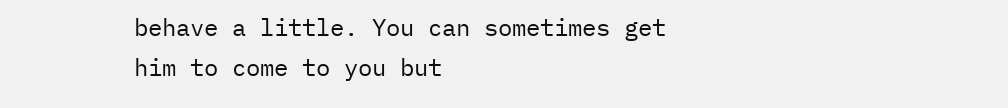behave a little. You can sometimes get him to come to you but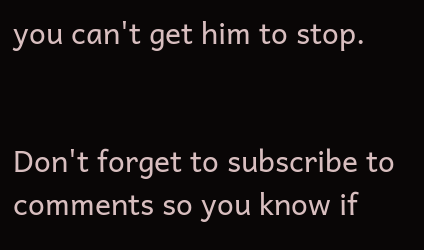you can't get him to stop.


Don't forget to subscribe to comments so you know if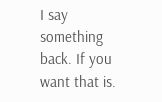I say something back. If you want that is.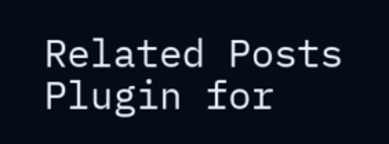Related Posts Plugin for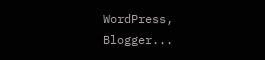WordPress, Blogger...